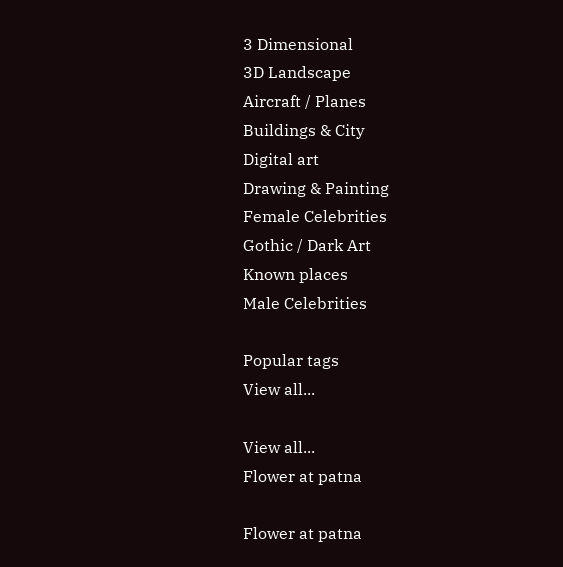3 Dimensional
3D Landscape
Aircraft / Planes
Buildings & City
Digital art
Drawing & Painting
Female Celebrities
Gothic / Dark Art
Known places
Male Celebrities

Popular tags
View all...

View all...
Flower at patna

Flower at patna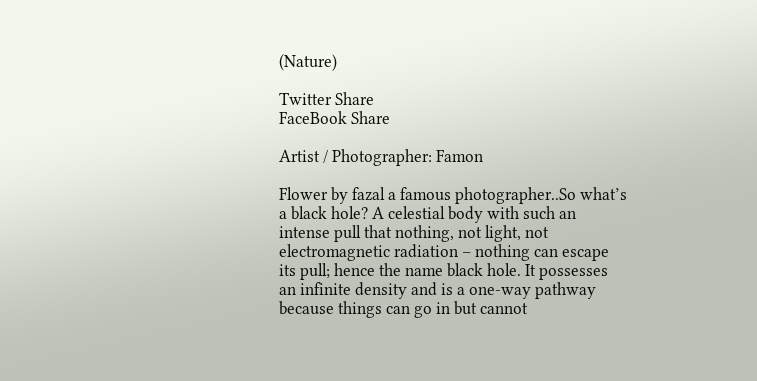(Nature)

Twitter Share
FaceBook Share

Artist / Photographer: Famon

Flower by fazal a famous photographer..So what’s a black hole? A celestial body with such an intense pull that nothing, not light, not electromagnetic radiation – nothing can escape its pull; hence the name black hole. It possesses an infinite density and is a one-way pathway because things can go in but cannot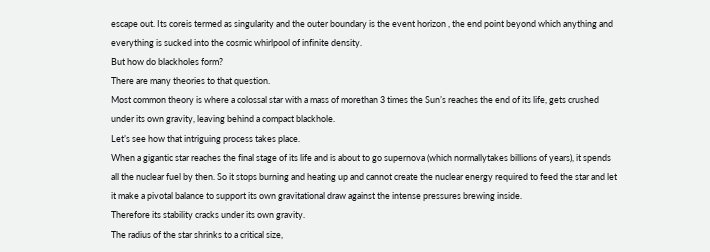escape out. Its coreis termed as singularity and the outer boundary is the event horizon , the end point beyond which anything and everything is sucked into the cosmic whirlpool of infinite density.
But how do blackholes form?
There are many theories to that question.
Most common theory is where a colossal star with a mass of morethan 3 times the Sun’s reaches the end of its life, gets crushed under its own gravity, leaving behind a compact blackhole.
Let’s see how that intriguing process takes place.
When a gigantic star reaches the final stage of its life and is about to go supernova (which normallytakes billions of years), it spends all the nuclear fuel by then. So it stops burning and heating up and cannot create the nuclear energy required to feed the star and let it make a pivotal balance to support its own gravitational draw against the intense pressures brewing inside.
Therefore its stability cracks under its own gravity.
The radius of the star shrinks to a critical size,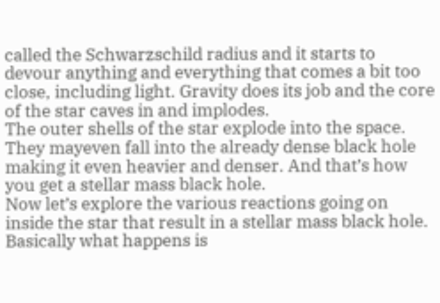called the Schwarzschild radius and it starts to devour anything and everything that comes a bit too close, including light. Gravity does its job and the core of the star caves in and implodes.
The outer shells of the star explode into the space. They mayeven fall into the already dense black hole making it even heavier and denser. And that’s how you get a stellar mass black hole.
Now let’s explore the various reactions going on inside the star that result in a stellar mass black hole.
Basically what happens is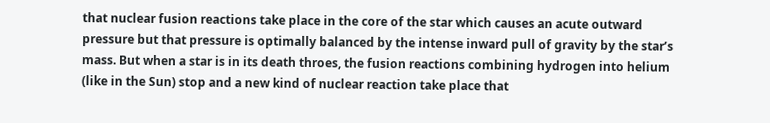that nuclear fusion reactions take place in the core of the star which causes an acute outward pressure but that pressure is optimally balanced by the intense inward pull of gravity by the star’s mass. But when a star is in its death throes, the fusion reactions combining hydrogen into helium (like in the Sun) stop and a new kind of nuclear reaction take place that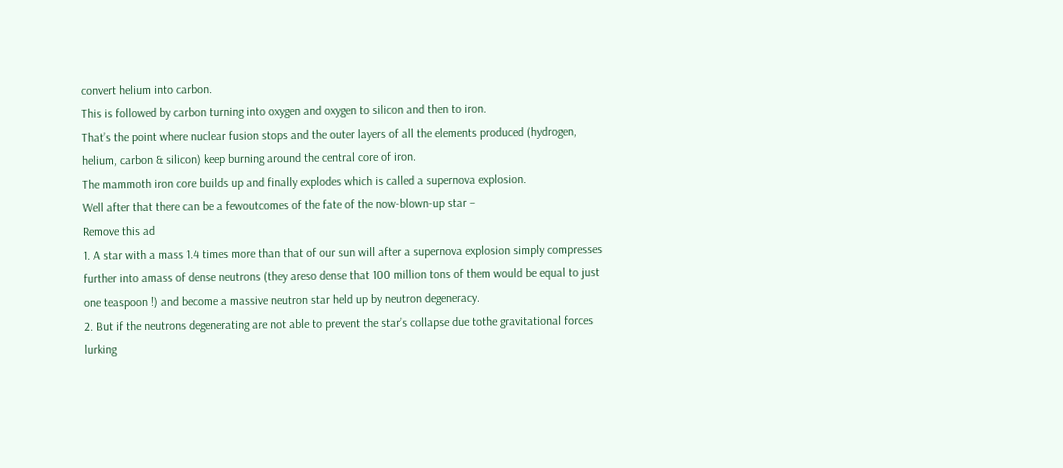convert helium into carbon.
This is followed by carbon turning into oxygen and oxygen to silicon and then to iron.
That’s the point where nuclear fusion stops and the outer layers of all the elements produced (hydrogen, helium, carbon & silicon) keep burning around the central core of iron.
The mammoth iron core builds up and finally explodes which is called a supernova explosion.
Well after that there can be a fewoutcomes of the fate of the now-blown-up star –
Remove this ad
1. A star with a mass 1.4 times more than that of our sun will after a supernova explosion simply compresses further into amass of dense neutrons (they areso dense that 100 million tons of them would be equal to just one teaspoon !) and become a massive neutron star held up by neutron degeneracy.
2. But if the neutrons degenerating are not able to prevent the star’s collapse due tothe gravitational forces lurking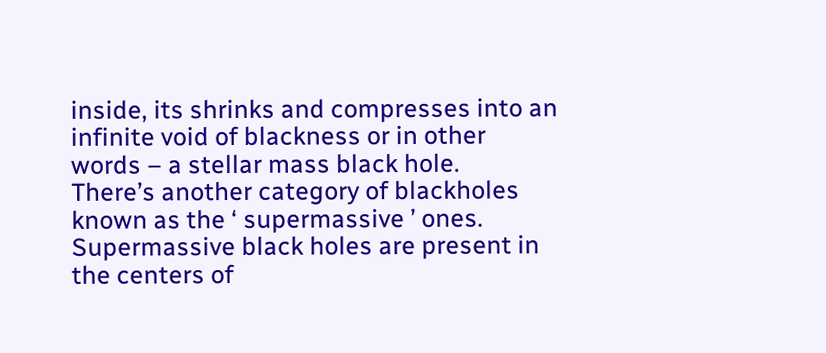inside, its shrinks and compresses into an infinite void of blackness or in other words – a stellar mass black hole.
There’s another category of blackholes known as the ‘ supermassive ’ ones.
Supermassive black holes are present in the centers of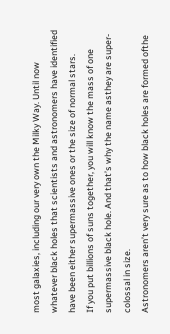most galaxies, including our very own the Milky Way. Until now whatever black holes that scientists and astronomers have identified have been either supermassive ones or the size of normal stars.
If you put billions of suns together, you will know the mass of one supermassive black hole. And that’s why the name asthey are super-colossal in size.
Astronomers aren’t very sure as to how black holes are formed ofthe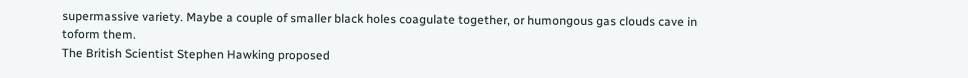supermassive variety. Maybe a couple of smaller black holes coagulate together, or humongous gas clouds cave in toform them.
The British Scientist Stephen Hawking proposed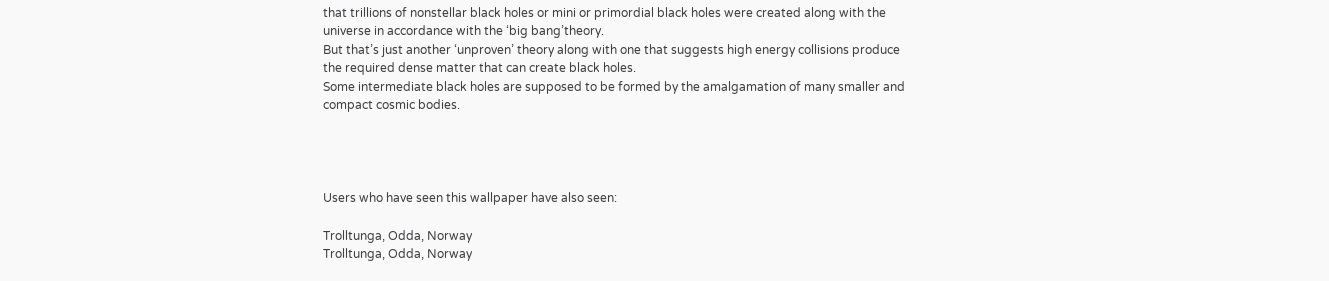that trillions of nonstellar black holes or mini or primordial black holes were created along with the universe in accordance with the ‘big bang’theory.
But that’s just another ‘unproven’ theory along with one that suggests high energy collisions produce the required dense matter that can create black holes.
Some intermediate black holes are supposed to be formed by the amalgamation of many smaller and compact cosmic bodies.




Users who have seen this wallpaper have also seen:

Trolltunga, Odda, Norway
Trolltunga, Odda, Norway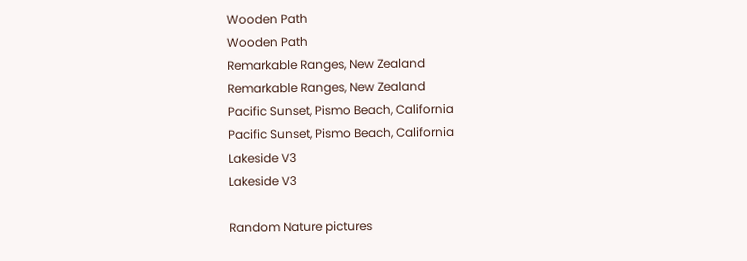Wooden Path
Wooden Path
Remarkable Ranges, New Zealand
Remarkable Ranges, New Zealand
Pacific Sunset, Pismo Beach, California
Pacific Sunset, Pismo Beach, California
Lakeside V3
Lakeside V3

Random Nature pictures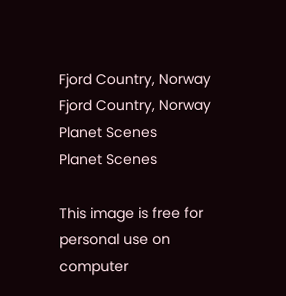Fjord Country, Norway
Fjord Country, Norway
Planet Scenes
Planet Scenes

This image is free for personal use on computer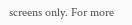screens only. For more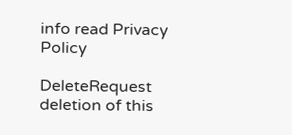info read Privacy Policy

DeleteRequest deletion of this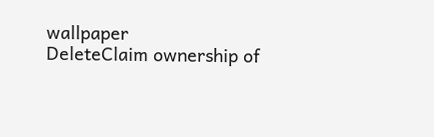wallpaper
DeleteClaim ownership of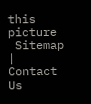this picture
 Sitemap | Contact Us